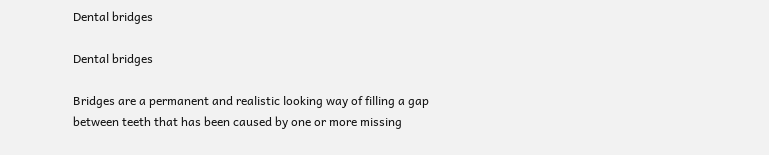Dental bridges

Dental bridges

Bridges are a permanent and realistic looking way of filling a gap between teeth that has been caused by one or more missing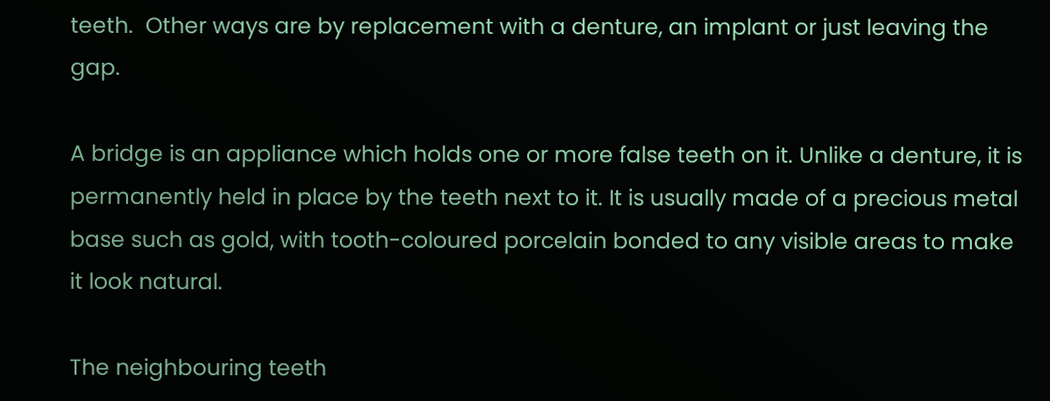teeth.  Other ways are by replacement with a denture, an implant or just leaving the gap.

A bridge is an appliance which holds one or more false teeth on it. Unlike a denture, it is permanently held in place by the teeth next to it. It is usually made of a precious metal base such as gold, with tooth-coloured porcelain bonded to any visible areas to make it look natural.

The neighbouring teeth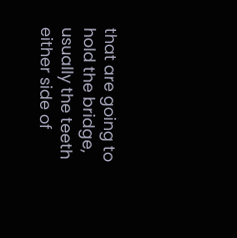that are going to hold the bridge, usually the teeth either side of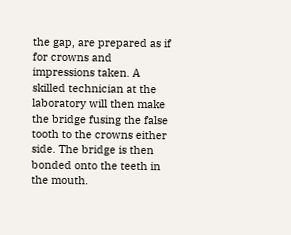the gap, are prepared as if for crowns and impressions taken. A skilled technician at the laboratory will then make the bridge fusing the false tooth to the crowns either side. The bridge is then bonded onto the teeth in the mouth.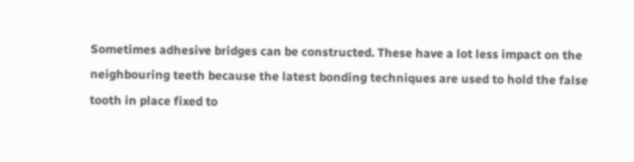Sometimes adhesive bridges can be constructed. These have a lot less impact on the neighbouring teeth because the latest bonding techniques are used to hold the false tooth in place fixed to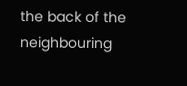the back of the neighbouring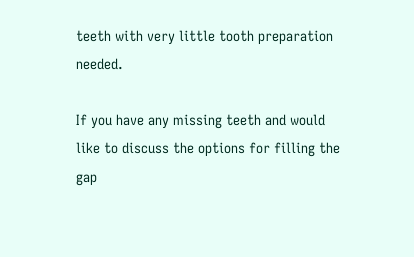teeth with very little tooth preparation needed.

If you have any missing teeth and would like to discuss the options for filling the gap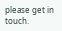please get in touch.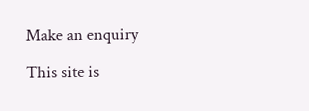Make an enquiry

This site is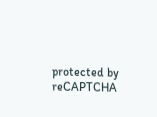protected by reCAPTCHA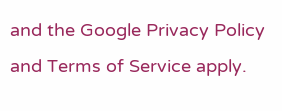and the Google Privacy Policy and Terms of Service apply.